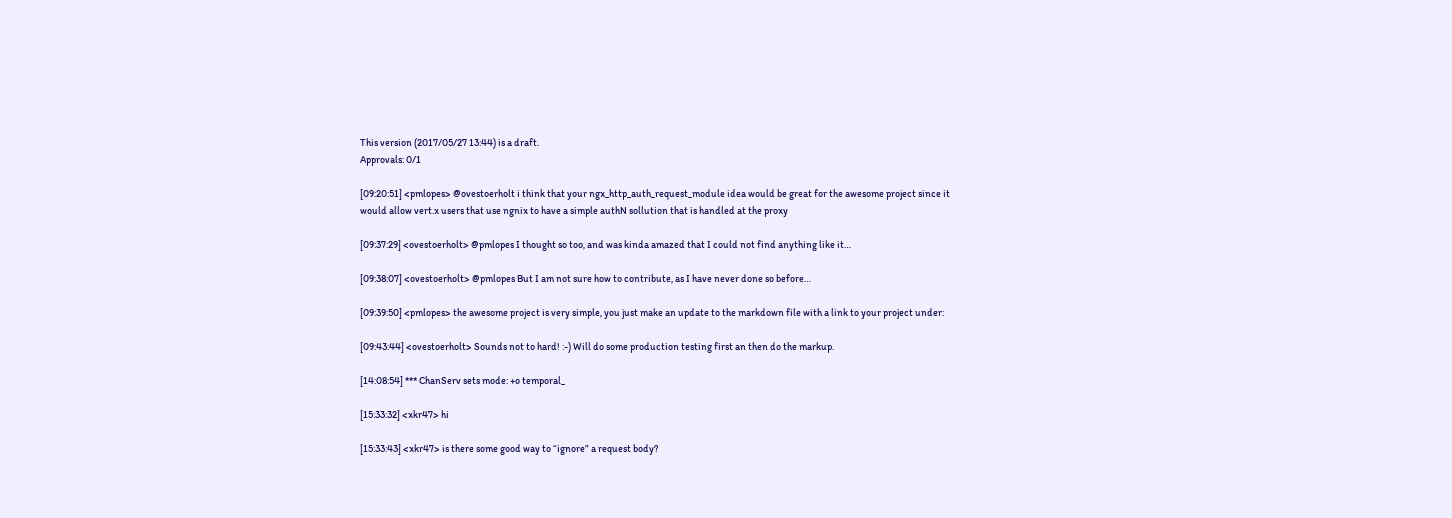This version (2017/05/27 13:44) is a draft.
Approvals: 0/1

[09:20:51] <pmlopes> @ovestoerholt i think that your ngx_http_auth_request_module idea would be great for the awesome project since it would allow vert.x users that use ngnix to have a simple authN sollution that is handled at the proxy

[09:37:29] <ovestoerholt> @pmlopes I thought so too, and was kinda amazed that I could not find anything like it…

[09:38:07] <ovestoerholt> @pmlopes But I am not sure how to contribute, as I have never done so before…

[09:39:50] <pmlopes> the awesome project is very simple, you just make an update to the markdown file with a link to your project under:

[09:43:44] <ovestoerholt> Sounds not to hard! :-) Will do some production testing first an then do the markup.

[14:08:54] *** ChanServ sets mode: +o temporal_

[15:33:32] <xkr47> hi

[15:33:43] <xkr47> is there some good way to “ignore” a request body?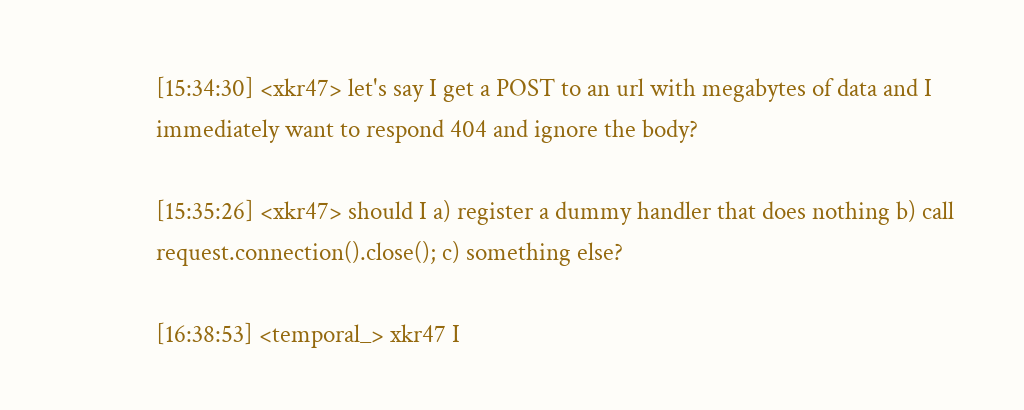[15:34:30] <xkr47> let's say I get a POST to an url with megabytes of data and I immediately want to respond 404 and ignore the body?

[15:35:26] <xkr47> should I a) register a dummy handler that does nothing b) call request.connection().close(); c) something else?

[16:38:53] <temporal_> xkr47 I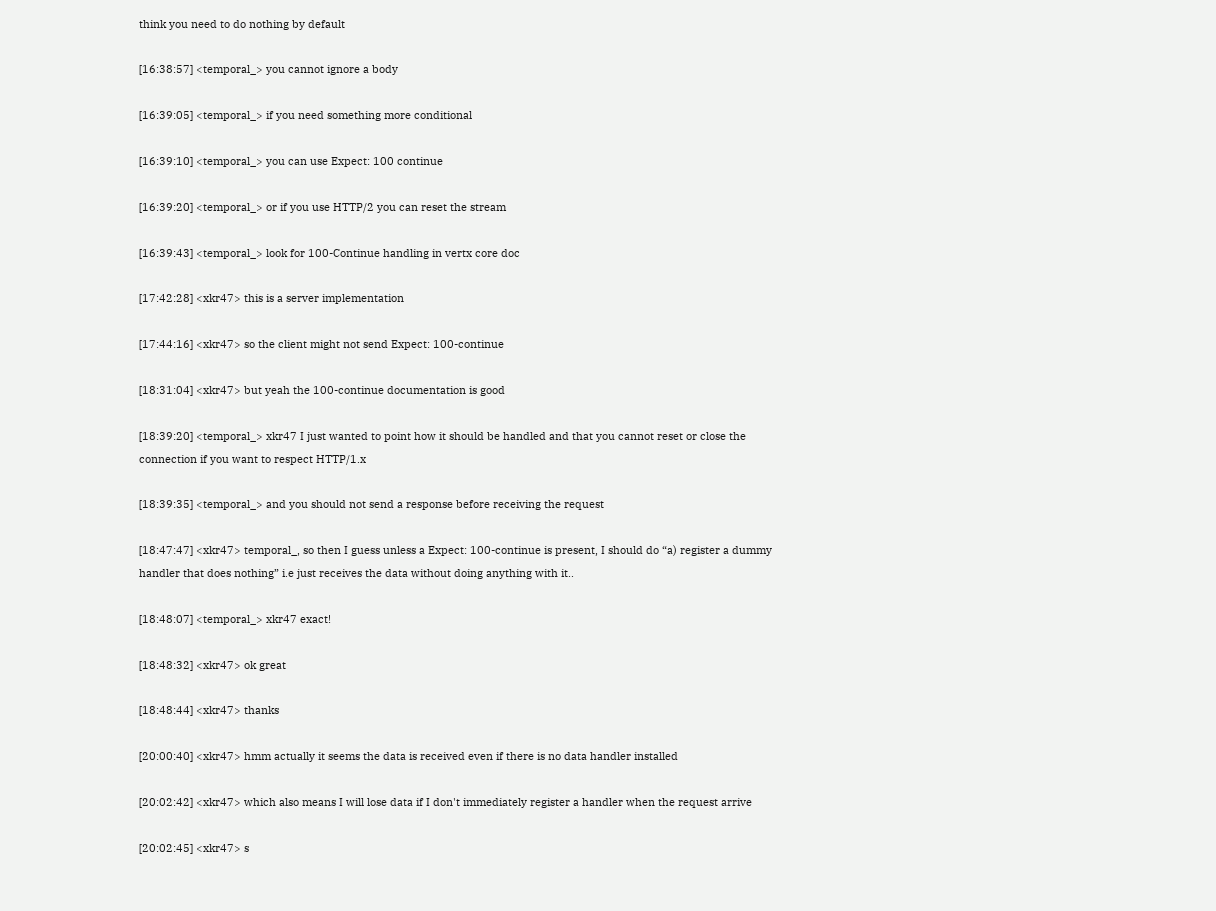think you need to do nothing by default

[16:38:57] <temporal_> you cannot ignore a body

[16:39:05] <temporal_> if you need something more conditional

[16:39:10] <temporal_> you can use Expect: 100 continue

[16:39:20] <temporal_> or if you use HTTP/2 you can reset the stream

[16:39:43] <temporal_> look for 100-Continue handling in vertx core doc

[17:42:28] <xkr47> this is a server implementation

[17:44:16] <xkr47> so the client might not send Expect: 100-continue

[18:31:04] <xkr47> but yeah the 100-continue documentation is good

[18:39:20] <temporal_> xkr47 I just wanted to point how it should be handled and that you cannot reset or close the connection if you want to respect HTTP/1.x

[18:39:35] <temporal_> and you should not send a response before receiving the request

[18:47:47] <xkr47> temporal_, so then I guess unless a Expect: 100-continue is present, I should do “a) register a dummy handler that does nothing” i.e just receives the data without doing anything with it..

[18:48:07] <temporal_> xkr47 exact!

[18:48:32] <xkr47> ok great

[18:48:44] <xkr47> thanks

[20:00:40] <xkr47> hmm actually it seems the data is received even if there is no data handler installed

[20:02:42] <xkr47> which also means I will lose data if I don't immediately register a handler when the request arrive

[20:02:45] <xkr47> s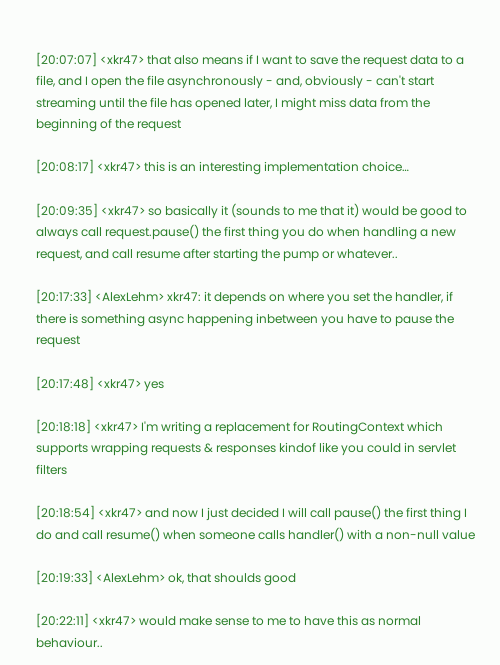[20:07:07] <xkr47> that also means if I want to save the request data to a file, and I open the file asynchronously - and, obviously - can't start streaming until the file has opened later, I might miss data from the beginning of the request

[20:08:17] <xkr47> this is an interesting implementation choice…

[20:09:35] <xkr47> so basically it (sounds to me that it) would be good to always call request.pause() the first thing you do when handling a new request, and call resume after starting the pump or whatever..

[20:17:33] <AlexLehm> xkr47: it depends on where you set the handler, if there is something async happening inbetween you have to pause the request

[20:17:48] <xkr47> yes

[20:18:18] <xkr47> I'm writing a replacement for RoutingContext which supports wrapping requests & responses kindof like you could in servlet filters

[20:18:54] <xkr47> and now I just decided I will call pause() the first thing I do and call resume() when someone calls handler() with a non-null value

[20:19:33] <AlexLehm> ok, that shoulds good

[20:22:11] <xkr47> would make sense to me to have this as normal behaviour..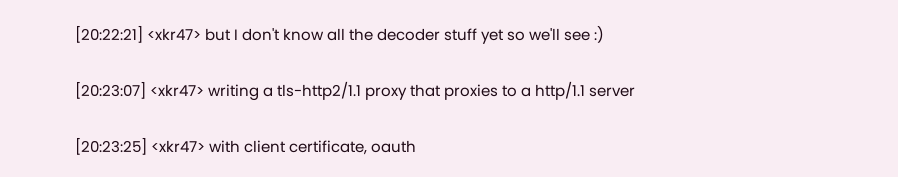[20:22:21] <xkr47> but I don't know all the decoder stuff yet so we'll see :)

[20:23:07] <xkr47> writing a tls-http2/1.1 proxy that proxies to a http/1.1 server

[20:23:25] <xkr47> with client certificate, oauth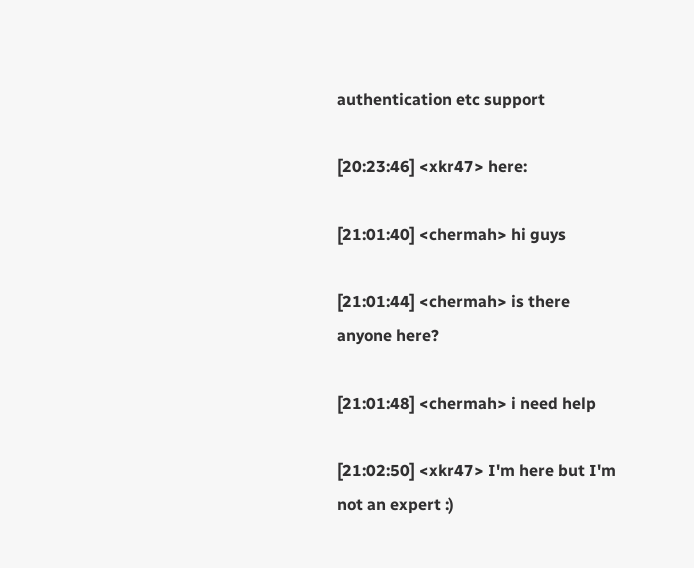authentication etc support

[20:23:46] <xkr47> here:

[21:01:40] <chermah> hi guys

[21:01:44] <chermah> is there anyone here?

[21:01:48] <chermah> i need help

[21:02:50] <xkr47> I'm here but I'm not an expert :)